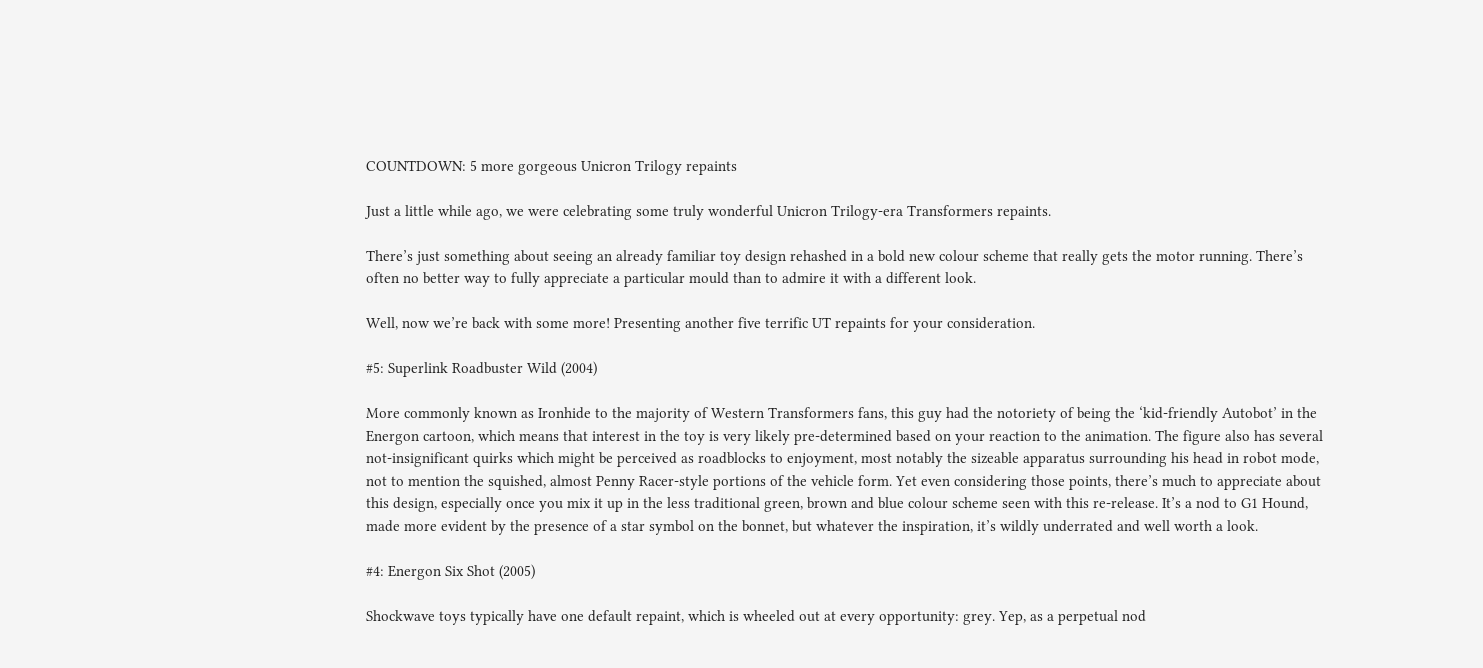COUNTDOWN: 5 more gorgeous Unicron Trilogy repaints

Just a little while ago, we were celebrating some truly wonderful Unicron Trilogy-era Transformers repaints.

There’s just something about seeing an already familiar toy design rehashed in a bold new colour scheme that really gets the motor running. There’s often no better way to fully appreciate a particular mould than to admire it with a different look.

Well, now we’re back with some more! Presenting another five terrific UT repaints for your consideration.

#5: Superlink Roadbuster Wild (2004)

More commonly known as Ironhide to the majority of Western Transformers fans, this guy had the notoriety of being the ‘kid-friendly Autobot’ in the Energon cartoon, which means that interest in the toy is very likely pre-determined based on your reaction to the animation. The figure also has several not-insignificant quirks which might be perceived as roadblocks to enjoyment, most notably the sizeable apparatus surrounding his head in robot mode, not to mention the squished, almost Penny Racer-style portions of the vehicle form. Yet even considering those points, there’s much to appreciate about this design, especially once you mix it up in the less traditional green, brown and blue colour scheme seen with this re-release. It’s a nod to G1 Hound, made more evident by the presence of a star symbol on the bonnet, but whatever the inspiration, it’s wildly underrated and well worth a look.

#4: Energon Six Shot (2005)

Shockwave toys typically have one default repaint, which is wheeled out at every opportunity: grey. Yep, as a perpetual nod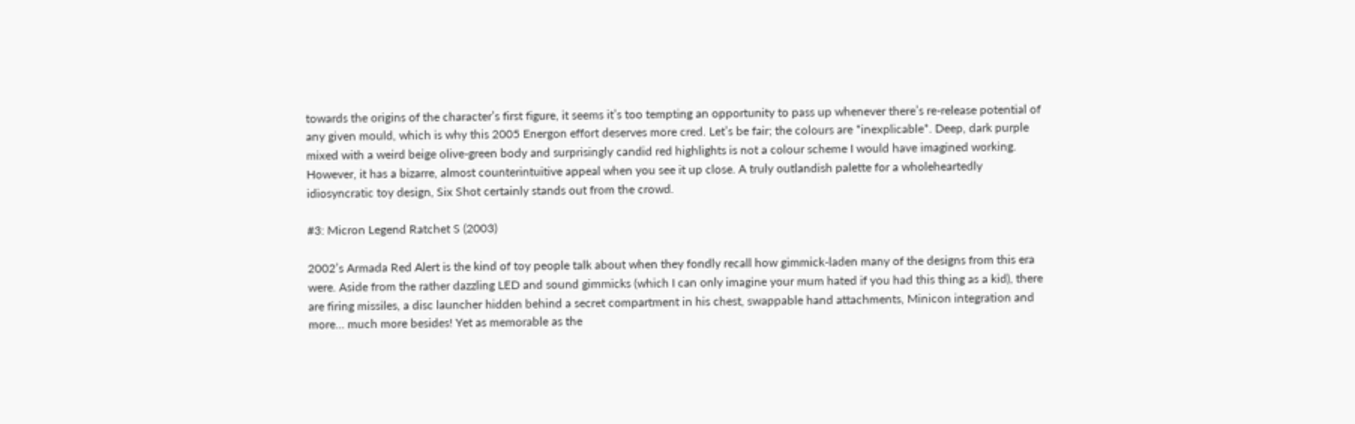towards the origins of the character’s first figure, it seems it’s too tempting an opportunity to pass up whenever there’s re-release potential of any given mould, which is why this 2005 Energon effort deserves more cred. Let’s be fair; the colours are *inexplicable*. Deep, dark purple mixed with a weird beige olive-green body and surprisingly candid red highlights is not a colour scheme I would have imagined working. However, it has a bizarre, almost counterintuitive appeal when you see it up close. A truly outlandish palette for a wholeheartedly idiosyncratic toy design, Six Shot certainly stands out from the crowd.

#3: Micron Legend Ratchet S (2003)

2002’s Armada Red Alert is the kind of toy people talk about when they fondly recall how gimmick-laden many of the designs from this era were. Aside from the rather dazzling LED and sound gimmicks (which I can only imagine your mum hated if you had this thing as a kid), there are firing missiles, a disc launcher hidden behind a secret compartment in his chest, swappable hand attachments, Minicon integration and more… much more besides! Yet as memorable as the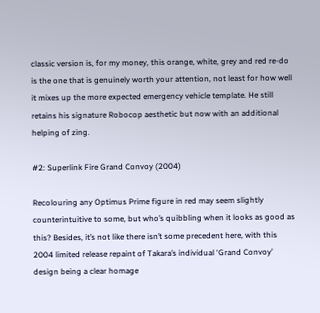classic version is, for my money, this orange, white, grey and red re-do is the one that is genuinely worth your attention, not least for how well it mixes up the more expected emergency vehicle template. He still retains his signature Robocop aesthetic but now with an additional helping of zing.

#2: Superlink Fire Grand Convoy (2004)

Recolouring any Optimus Prime figure in red may seem slightly counterintuitive to some, but who’s quibbling when it looks as good as this? Besides, it’s not like there isn’t some precedent here, with this 2004 limited release repaint of Takara’s individual ‘Grand Convoy’ design being a clear homage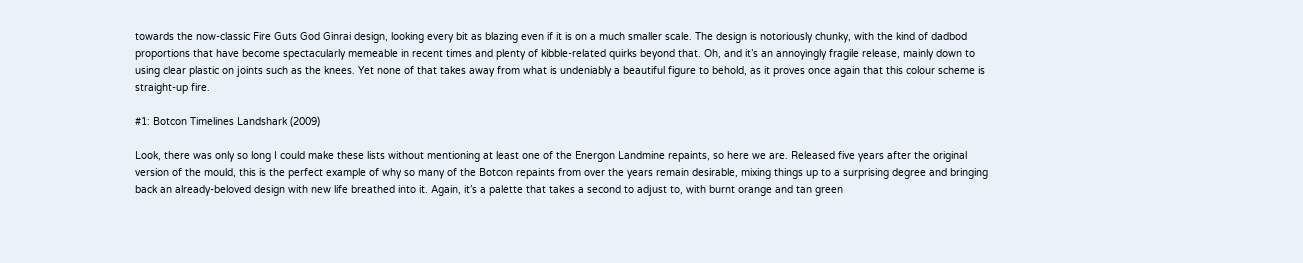towards the now-classic Fire Guts God Ginrai design, looking every bit as blazing even if it is on a much smaller scale. The design is notoriously chunky, with the kind of dadbod proportions that have become spectacularly memeable in recent times and plenty of kibble-related quirks beyond that. Oh, and it’s an annoyingly fragile release, mainly down to using clear plastic on joints such as the knees. Yet none of that takes away from what is undeniably a beautiful figure to behold, as it proves once again that this colour scheme is straight-up fire.

#1: Botcon Timelines Landshark (2009)

Look, there was only so long I could make these lists without mentioning at least one of the Energon Landmine repaints, so here we are. Released five years after the original version of the mould, this is the perfect example of why so many of the Botcon repaints from over the years remain desirable, mixing things up to a surprising degree and bringing back an already-beloved design with new life breathed into it. Again, it’s a palette that takes a second to adjust to, with burnt orange and tan green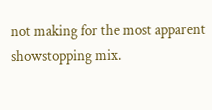not making for the most apparent showstopping mix.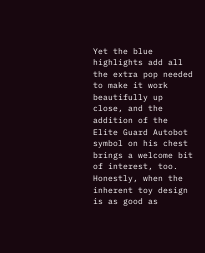Yet the blue highlights add all the extra pop needed to make it work beautifully up close, and the addition of the Elite Guard Autobot symbol on his chest brings a welcome bit of interest, too. Honestly, when the inherent toy design is as good as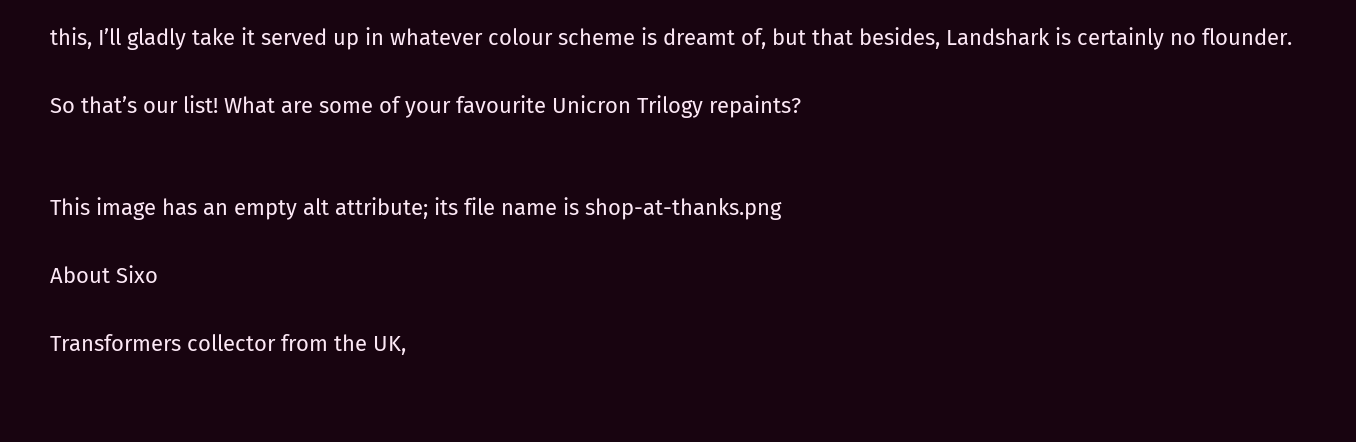this, I’ll gladly take it served up in whatever colour scheme is dreamt of, but that besides, Landshark is certainly no flounder.

So that’s our list! What are some of your favourite Unicron Trilogy repaints?


This image has an empty alt attribute; its file name is shop-at-thanks.png

About Sixo

Transformers collector from the UK,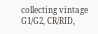collecting vintage G1/G2, CR/RID,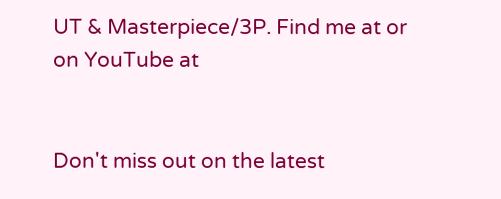UT & Masterpiece/3P. Find me at or on YouTube at


Don't miss out on the latest